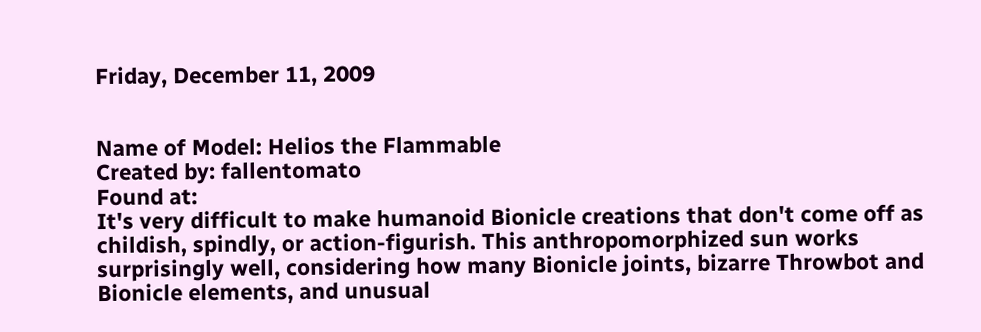Friday, December 11, 2009


Name of Model: Helios the Flammable
Created by: fallentomato
Found at:
It's very difficult to make humanoid Bionicle creations that don't come off as childish, spindly, or action-figurish. This anthropomorphized sun works surprisingly well, considering how many Bionicle joints, bizarre Throwbot and Bionicle elements, and unusual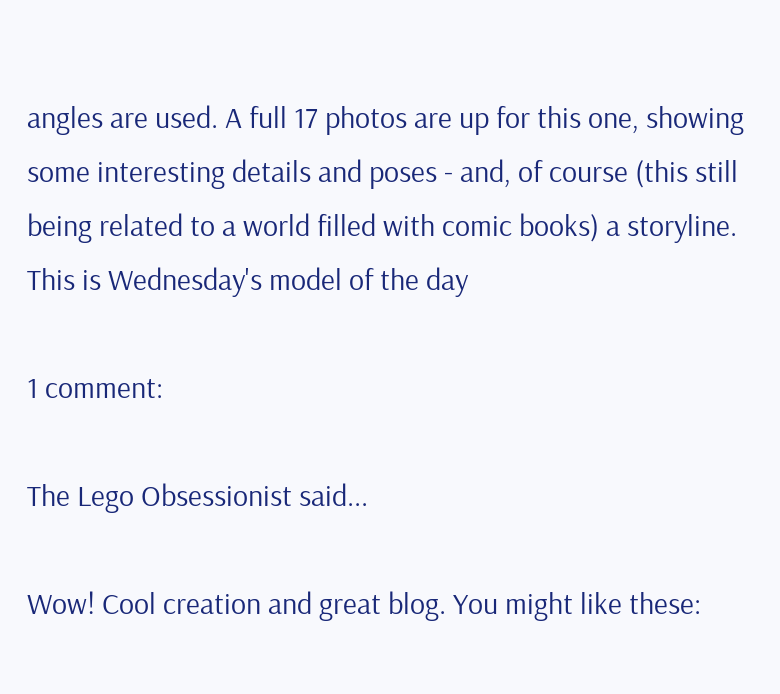angles are used. A full 17 photos are up for this one, showing some interesting details and poses - and, of course (this still being related to a world filled with comic books) a storyline.
This is Wednesday's model of the day

1 comment:

The Lego Obsessionist said...

Wow! Cool creation and great blog. You might like these: